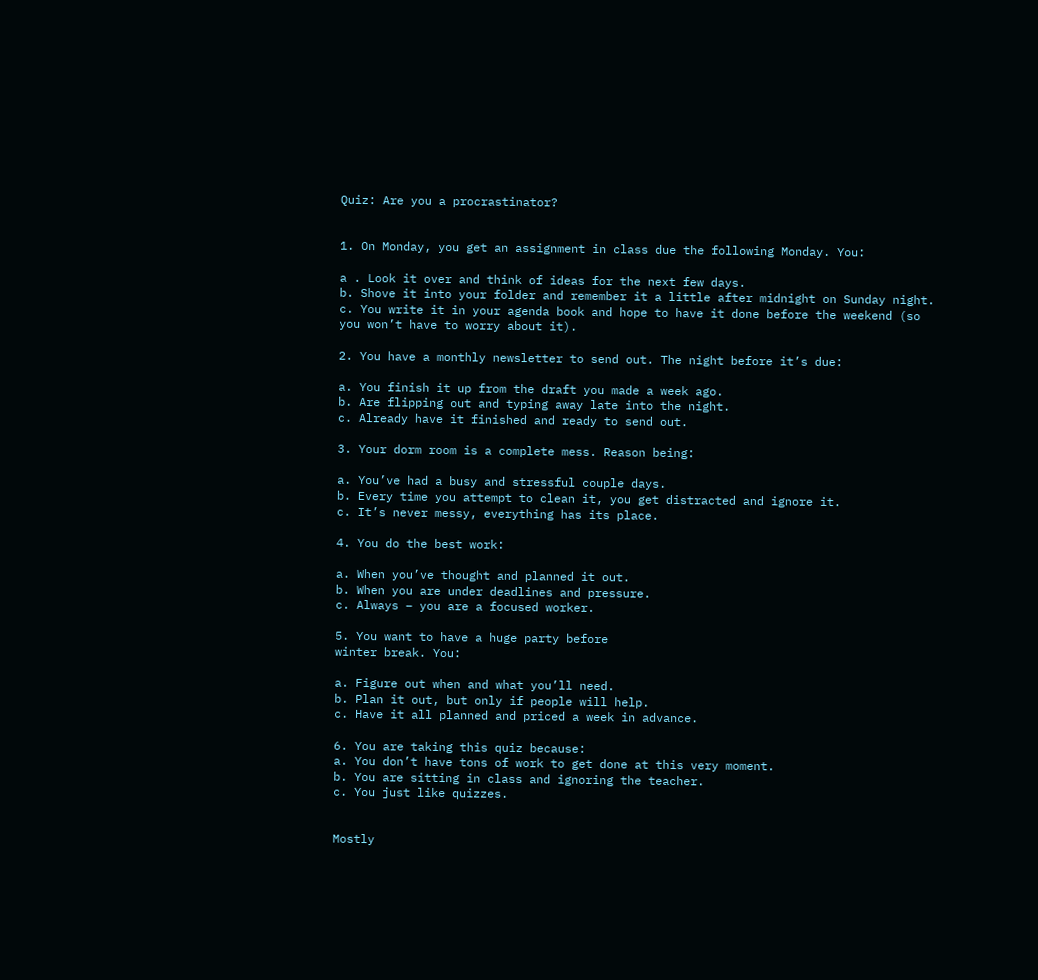Quiz: Are you a procrastinator?


1. On Monday, you get an assignment in class due the following Monday. You:

a . Look it over and think of ideas for the next few days.
b. Shove it into your folder and remember it a little after midnight on Sunday night.
c. You write it in your agenda book and hope to have it done before the weekend (so you won’t have to worry about it).

2. You have a monthly newsletter to send out. The night before it’s due:

a. You finish it up from the draft you made a week ago.
b. Are flipping out and typing away late into the night.
c. Already have it finished and ready to send out.

3. Your dorm room is a complete mess. Reason being:

a. You’ve had a busy and stressful couple days.
b. Every time you attempt to clean it, you get distracted and ignore it.
c. It’s never messy, everything has its place.

4. You do the best work:

a. When you’ve thought and planned it out.
b. When you are under deadlines and pressure.
c. Always – you are a focused worker.

5. You want to have a huge party before
winter break. You:

a. Figure out when and what you’ll need.
b. Plan it out, but only if people will help.
c. Have it all planned and priced a week in advance.

6. You are taking this quiz because:
a. You don’t have tons of work to get done at this very moment.
b. You are sitting in class and ignoring the teacher.
c. You just like quizzes.


Mostly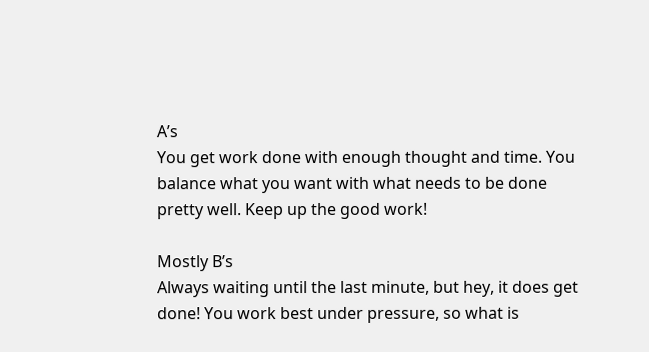A’s
You get work done with enough thought and time. You balance what you want with what needs to be done pretty well. Keep up the good work!

Mostly B’s
Always waiting until the last minute, but hey, it does get done! You work best under pressure, so what is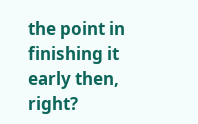the point in finishing it early then, right?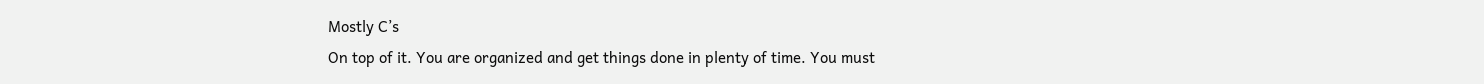Mostly C’s
On top of it. You are organized and get things done in plenty of time. You must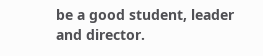be a good student, leader and director.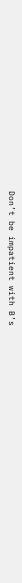Don’t be impatient with B’s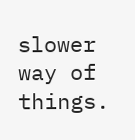slower way of things.